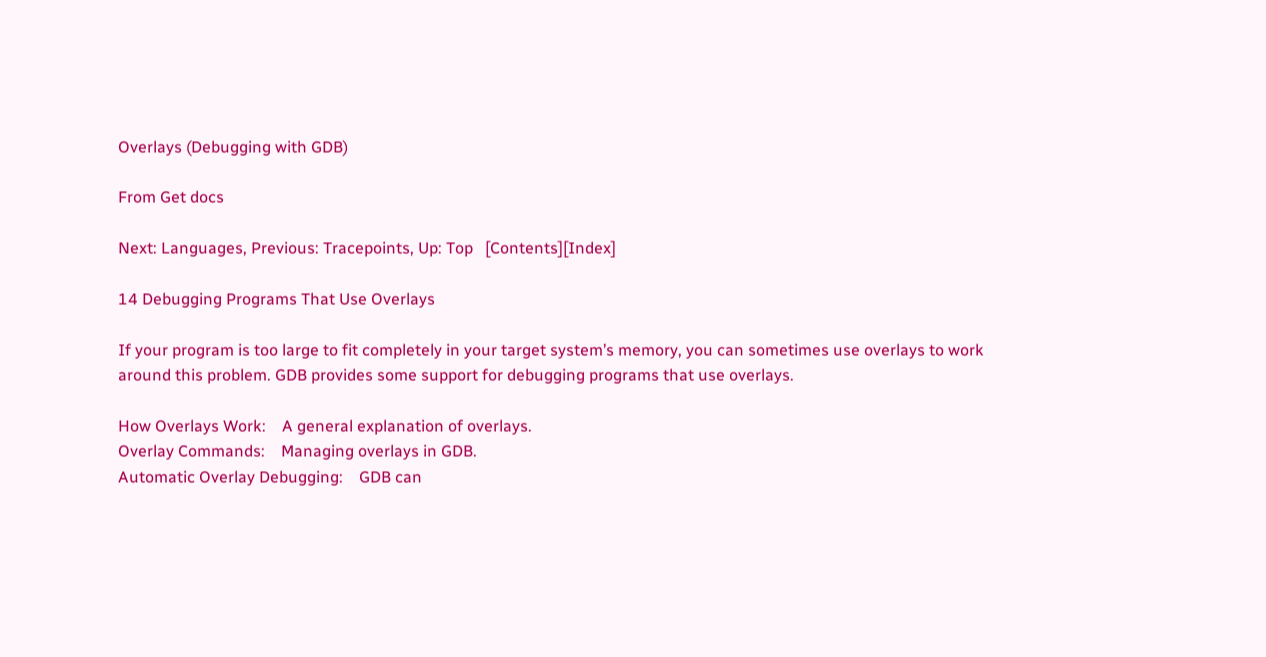Overlays (Debugging with GDB)

From Get docs

Next: Languages, Previous: Tracepoints, Up: Top   [Contents][Index]

14 Debugging Programs That Use Overlays

If your program is too large to fit completely in your target system’s memory, you can sometimes use overlays to work around this problem. GDB provides some support for debugging programs that use overlays.

How Overlays Work:    A general explanation of overlays.
Overlay Commands:    Managing overlays in GDB.
Automatic Overlay Debugging:    GDB can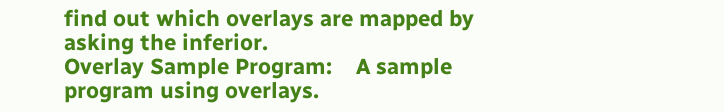find out which overlays are mapped by asking the inferior.
Overlay Sample Program:    A sample program using overlays.